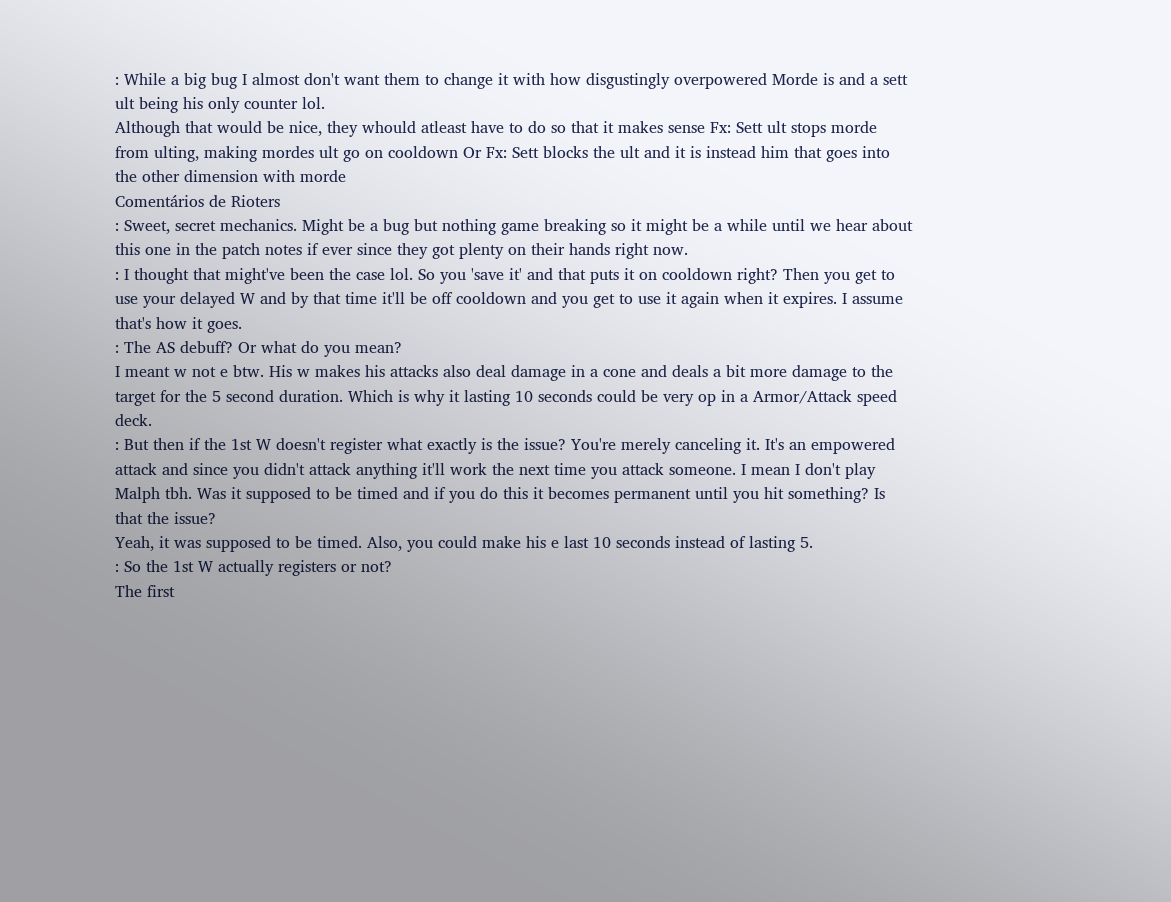: While a big bug I almost don't want them to change it with how disgustingly overpowered Morde is and a sett ult being his only counter lol.
Although that would be nice, they whould atleast have to do so that it makes sense Fx: Sett ult stops morde from ulting, making mordes ult go on cooldown Or Fx: Sett blocks the ult and it is instead him that goes into the other dimension with morde
Comentários de Rioters
: Sweet, secret mechanics. Might be a bug but nothing game breaking so it might be a while until we hear about this one in the patch notes if ever since they got plenty on their hands right now.
: I thought that might've been the case lol. So you 'save it' and that puts it on cooldown right? Then you get to use your delayed W and by that time it'll be off cooldown and you get to use it again when it expires. I assume that's how it goes.
: The AS debuff? Or what do you mean?
I meant w not e btw. His w makes his attacks also deal damage in a cone and deals a bit more damage to the target for the 5 second duration. Which is why it lasting 10 seconds could be very op in a Armor/Attack speed deck.
: But then if the 1st W doesn't register what exactly is the issue? You're merely canceling it. It's an empowered attack and since you didn't attack anything it'll work the next time you attack someone. I mean I don't play Malph tbh. Was it supposed to be timed and if you do this it becomes permanent until you hit something? Is that the issue?
Yeah, it was supposed to be timed. Also, you could make his e last 10 seconds instead of lasting 5.
: So the 1st W actually registers or not?
The first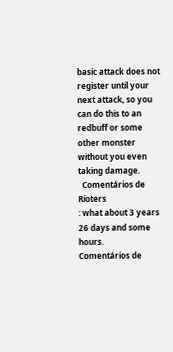basic attack does not register until your next attack, so you can do this to an redbuff or some other monster without you even taking damage.
  Comentários de Rioters
: what about 3 years 26 days and some hours.
Comentários de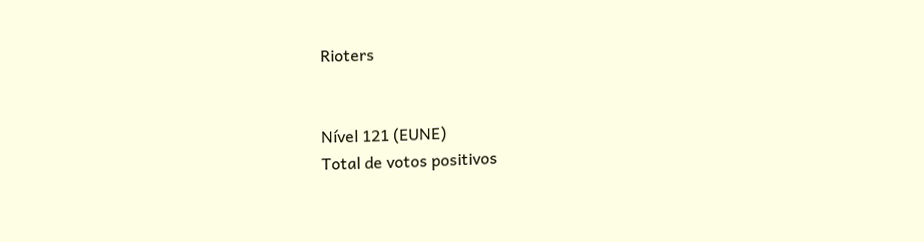Rioters


Nível 121 (EUNE)
Total de votos positivos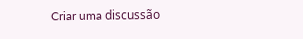Criar uma discussão